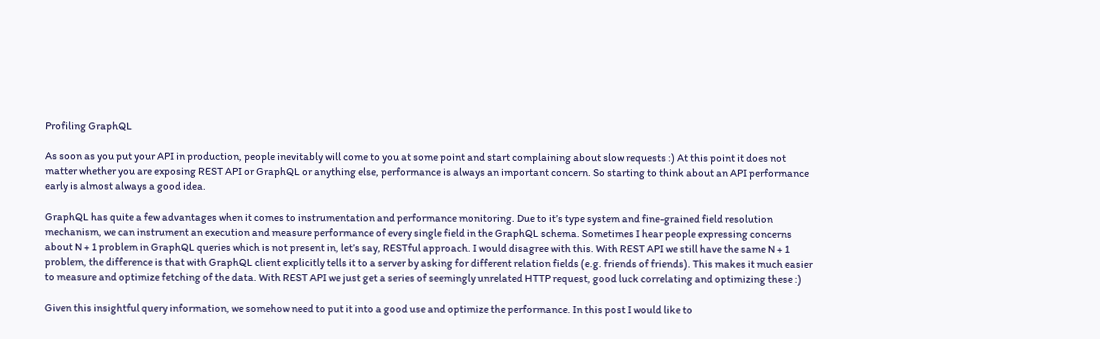Profiling GraphQL

As soon as you put your API in production, people inevitably will come to you at some point and start complaining about slow requests :) At this point it does not matter whether you are exposing REST API or GraphQL or anything else, performance is always an important concern. So starting to think about an API performance early is almost always a good idea.

GraphQL has quite a few advantages when it comes to instrumentation and performance monitoring. Due to it’s type system and fine-grained field resolution mechanism, we can instrument an execution and measure performance of every single field in the GraphQL schema. Sometimes I hear people expressing concerns about N + 1 problem in GraphQL queries which is not present in, let’s say, RESTful approach. I would disagree with this. With REST API we still have the same N + 1 problem, the difference is that with GraphQL client explicitly tells it to a server by asking for different relation fields (e.g. friends of friends). This makes it much easier to measure and optimize fetching of the data. With REST API we just get a series of seemingly unrelated HTTP request, good luck correlating and optimizing these :)

Given this insightful query information, we somehow need to put it into a good use and optimize the performance. In this post I would like to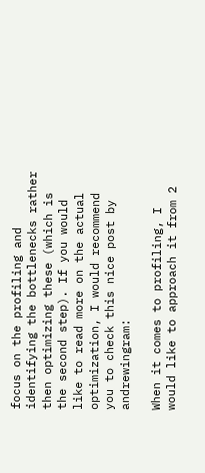focus on the profiling and identifying the bottlenecks rather then optimizing these (which is the second step). If you would like to read more on the actual optimization, I would recommend you to check this nice post by andrewingram:

When it comes to profiling, I would like to approach it from 2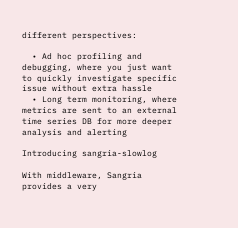different perspectives:

  • Ad hoc profiling and debugging, where you just want to quickly investigate specific issue without extra hassle
  • Long term monitoring, where metrics are sent to an external time series DB for more deeper analysis and alerting

Introducing sangria-slowlog

With middleware, Sangria provides a very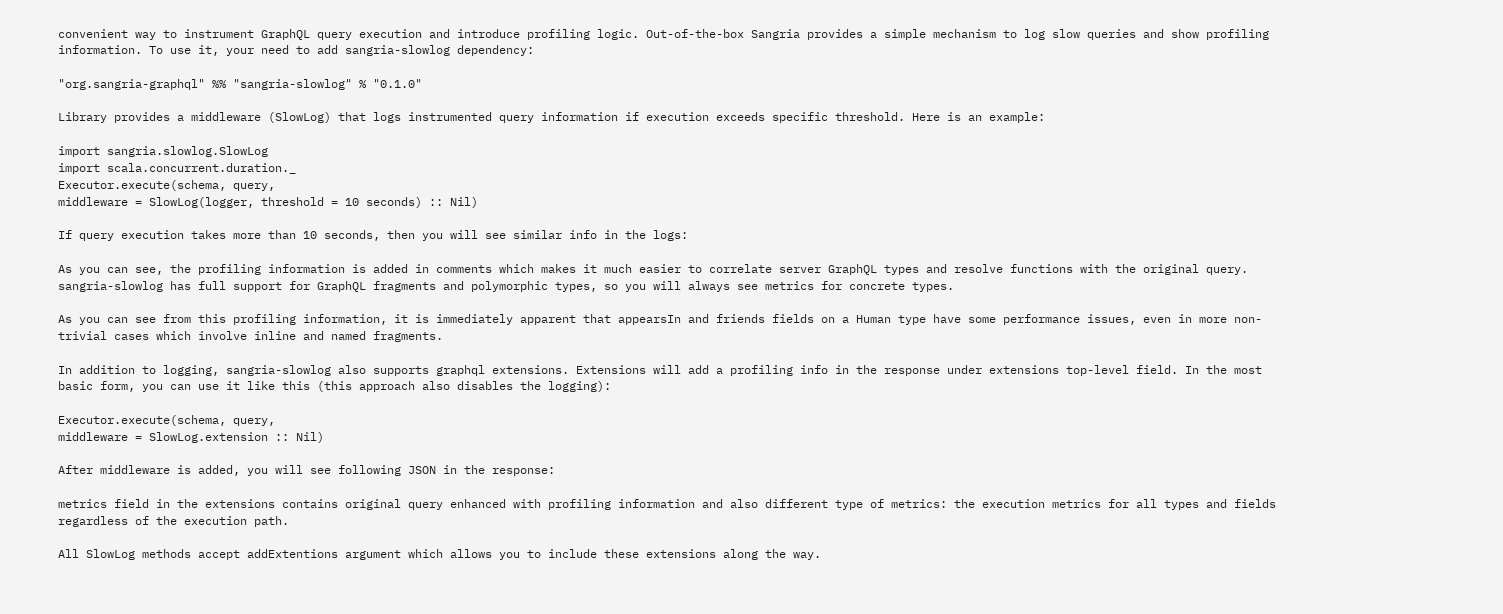convenient way to instrument GraphQL query execution and introduce profiling logic. Out-of-the-box Sangria provides a simple mechanism to log slow queries and show profiling information. To use it, your need to add sangria-slowlog dependency:

"org.sangria-graphql" %% "sangria-slowlog" % "0.1.0"

Library provides a middleware (SlowLog) that logs instrumented query information if execution exceeds specific threshold. Here is an example:

import sangria.slowlog.SlowLog
import scala.concurrent.duration._
Executor.execute(schema, query,
middleware = SlowLog(logger, threshold = 10 seconds) :: Nil)

If query execution takes more than 10 seconds, then you will see similar info in the logs:

As you can see, the profiling information is added in comments which makes it much easier to correlate server GraphQL types and resolve functions with the original query. sangria-slowlog has full support for GraphQL fragments and polymorphic types, so you will always see metrics for concrete types.

As you can see from this profiling information, it is immediately apparent that appearsIn and friends fields on a Human type have some performance issues, even in more non-trivial cases which involve inline and named fragments.

In addition to logging, sangria-slowlog also supports graphql extensions. Extensions will add a profiling info in the response under extensions top-level field. In the most basic form, you can use it like this (this approach also disables the logging):

Executor.execute(schema, query,
middleware = SlowLog.extension :: Nil)

After middleware is added, you will see following JSON in the response:

metrics field in the extensions contains original query enhanced with profiling information and also different type of metrics: the execution metrics for all types and fields regardless of the execution path.

All SlowLog methods accept addExtentions argument which allows you to include these extensions along the way.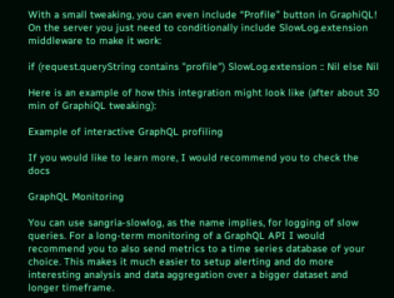With a small tweaking, you can even include “Profile” button in GraphiQL! On the server you just need to conditionally include SlowLog.extension middleware to make it work:

if (request.queryString contains "profile") SlowLog.extension :: Nil else Nil

Here is an example of how this integration might look like (after about 30 min of GraphiQL tweaking):

Example of interactive GraphQL profiling

If you would like to learn more, I would recommend you to check the docs

GraphQL Monitoring

You can use sangria-slowlog, as the name implies, for logging of slow queries. For a long-term monitoring of a GraphQL API I would recommend you to also send metrics to a time series database of your choice. This makes it much easier to setup alerting and do more interesting analysis and data aggregation over a bigger dataset and longer timeframe.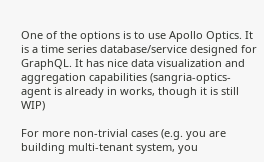One of the options is to use Apollo Optics. It is a time series database/service designed for GraphQL. It has nice data visualization and aggregation capabilities (sangria-optics-agent is already in works, though it is still WIP)

For more non-trivial cases (e.g. you are building multi-tenant system, you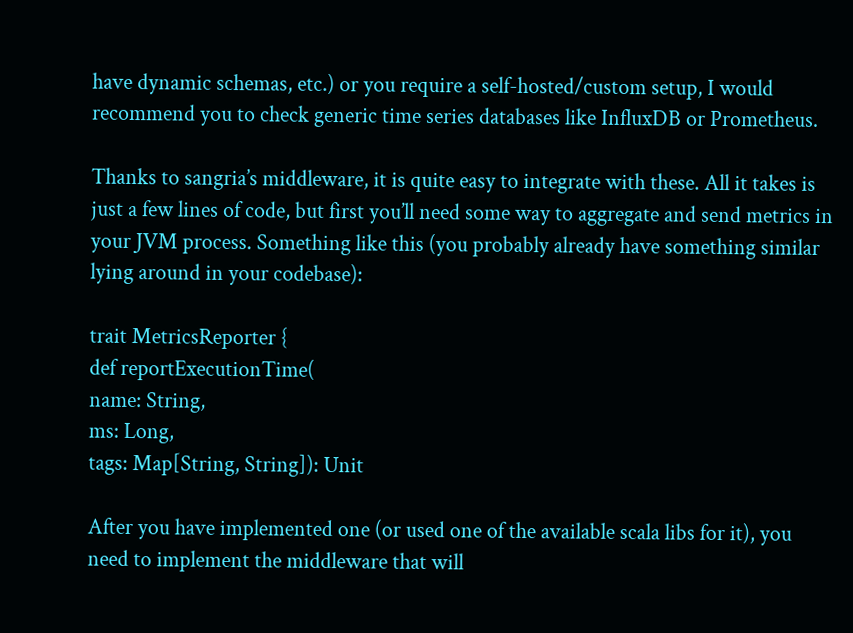have dynamic schemas, etc.) or you require a self-hosted/custom setup, I would recommend you to check generic time series databases like InfluxDB or Prometheus.

Thanks to sangria’s middleware, it is quite easy to integrate with these. All it takes is just a few lines of code, but first you’ll need some way to aggregate and send metrics in your JVM process. Something like this (you probably already have something similar lying around in your codebase):

trait MetricsReporter {
def reportExecutionTime(
name: String,
ms: Long,
tags: Map[String, String]): Unit

After you have implemented one (or used one of the available scala libs for it), you need to implement the middleware that will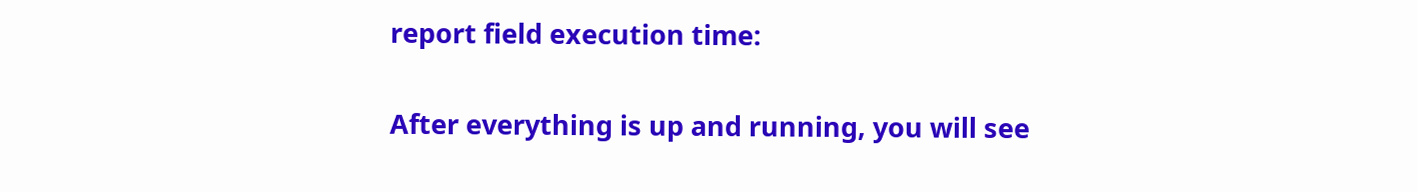report field execution time:

After everything is up and running, you will see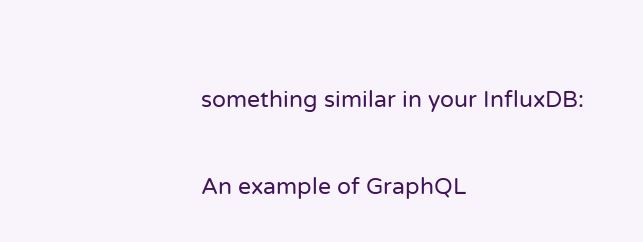something similar in your InfluxDB:

An example of GraphQL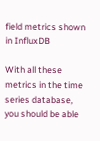field metrics shown in InfluxDB

With all these metrics in the time series database, you should be able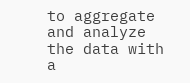to aggregate and analyze the data with a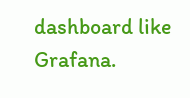dashboard like Grafana.